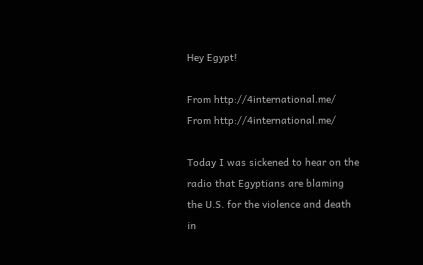Hey Egypt!

From http://4international.me/
From http://4international.me/

Today I was sickened to hear on the radio that Egyptians are blaming the U.S. for the violence and death in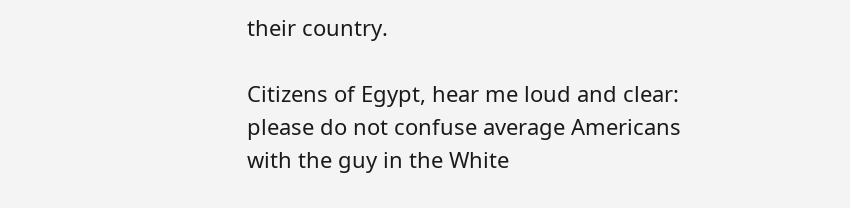their country.

Citizens of Egypt, hear me loud and clear: please do not confuse average Americans with the guy in the White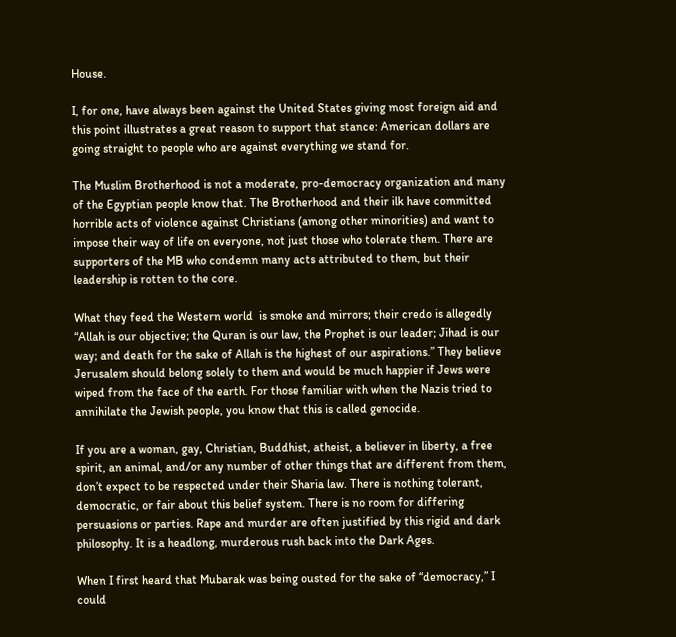House.

I, for one, have always been against the United States giving most foreign aid and this point illustrates a great reason to support that stance: American dollars are going straight to people who are against everything we stand for.

The Muslim Brotherhood is not a moderate, pro-democracy organization and many of the Egyptian people know that. The Brotherhood and their ilk have committed horrible acts of violence against Christians (among other minorities) and want to impose their way of life on everyone, not just those who tolerate them. There are supporters of the MB who condemn many acts attributed to them, but their leadership is rotten to the core.

What they feed the Western world  is smoke and mirrors; their credo is allegedly  “Allah is our objective; the Quran is our law, the Prophet is our leader; Jihad is our way; and death for the sake of Allah is the highest of our aspirations.” They believe Jerusalem should belong solely to them and would be much happier if Jews were wiped from the face of the earth. For those familiar with when the Nazis tried to annihilate the Jewish people, you know that this is called genocide.

If you are a woman, gay, Christian, Buddhist, atheist, a believer in liberty, a free spirit, an animal, and/or any number of other things that are different from them, don’t expect to be respected under their Sharia law. There is nothing tolerant, democratic, or fair about this belief system. There is no room for differing persuasions or parties. Rape and murder are often justified by this rigid and dark philosophy. It is a headlong, murderous rush back into the Dark Ages.

When I first heard that Mubarak was being ousted for the sake of “democracy,” I could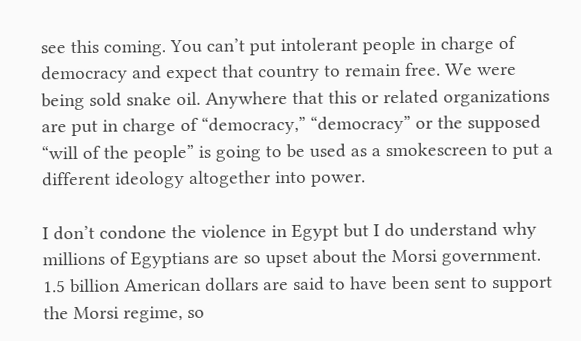see this coming. You can’t put intolerant people in charge of democracy and expect that country to remain free. We were being sold snake oil. Anywhere that this or related organizations are put in charge of “democracy,” “democracy” or the supposed “will of the people” is going to be used as a smokescreen to put a different ideology altogether into power.

I don’t condone the violence in Egypt but I do understand why millions of Egyptians are so upset about the Morsi government. 1.5 billion American dollars are said to have been sent to support the Morsi regime, so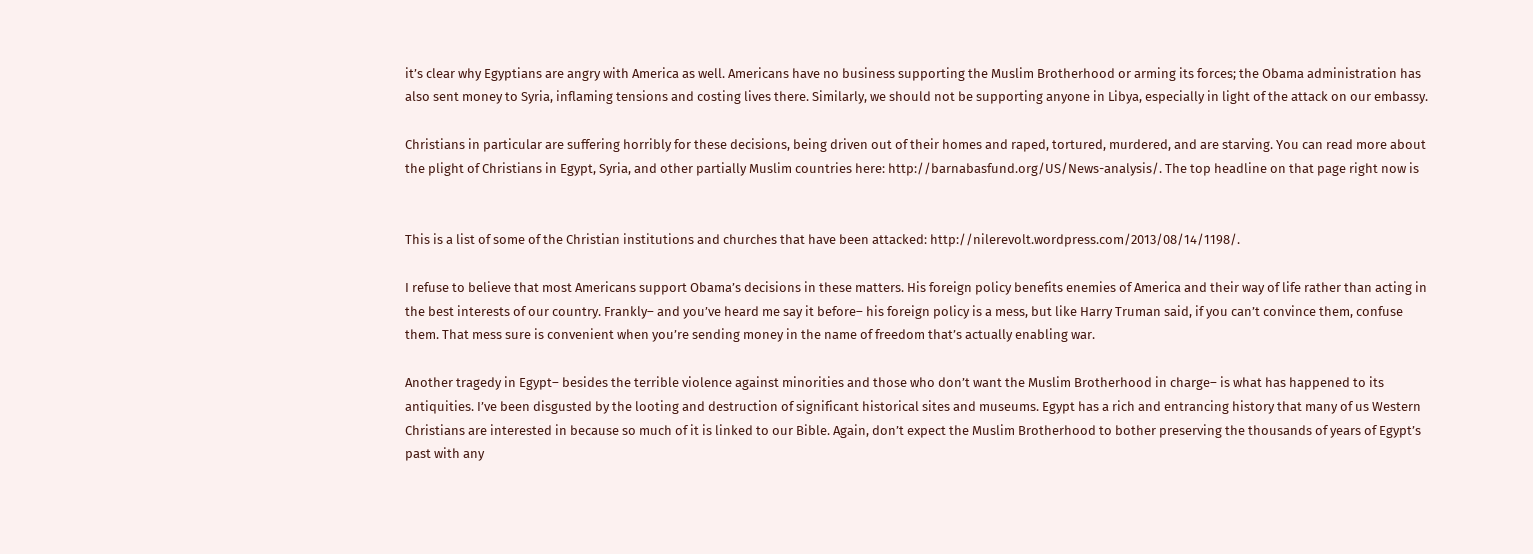it’s clear why Egyptians are angry with America as well. Americans have no business supporting the Muslim Brotherhood or arming its forces; the Obama administration has also sent money to Syria, inflaming tensions and costing lives there. Similarly, we should not be supporting anyone in Libya, especially in light of the attack on our embassy.

Christians in particular are suffering horribly for these decisions, being driven out of their homes and raped, tortured, murdered, and are starving. You can read more about the plight of Christians in Egypt, Syria, and other partially Muslim countries here: http://barnabasfund.org/US/News-analysis/. The top headline on that page right now is


This is a list of some of the Christian institutions and churches that have been attacked: http://nilerevolt.wordpress.com/2013/08/14/1198/.

I refuse to believe that most Americans support Obama’s decisions in these matters. His foreign policy benefits enemies of America and their way of life rather than acting in the best interests of our country. Frankly– and you’ve heard me say it before– his foreign policy is a mess, but like Harry Truman said, if you can’t convince them, confuse them. That mess sure is convenient when you’re sending money in the name of freedom that’s actually enabling war.

Another tragedy in Egypt– besides the terrible violence against minorities and those who don’t want the Muslim Brotherhood in charge– is what has happened to its antiquities. I’ve been disgusted by the looting and destruction of significant historical sites and museums. Egypt has a rich and entrancing history that many of us Western Christians are interested in because so much of it is linked to our Bible. Again, don’t expect the Muslim Brotherhood to bother preserving the thousands of years of Egypt’s past with any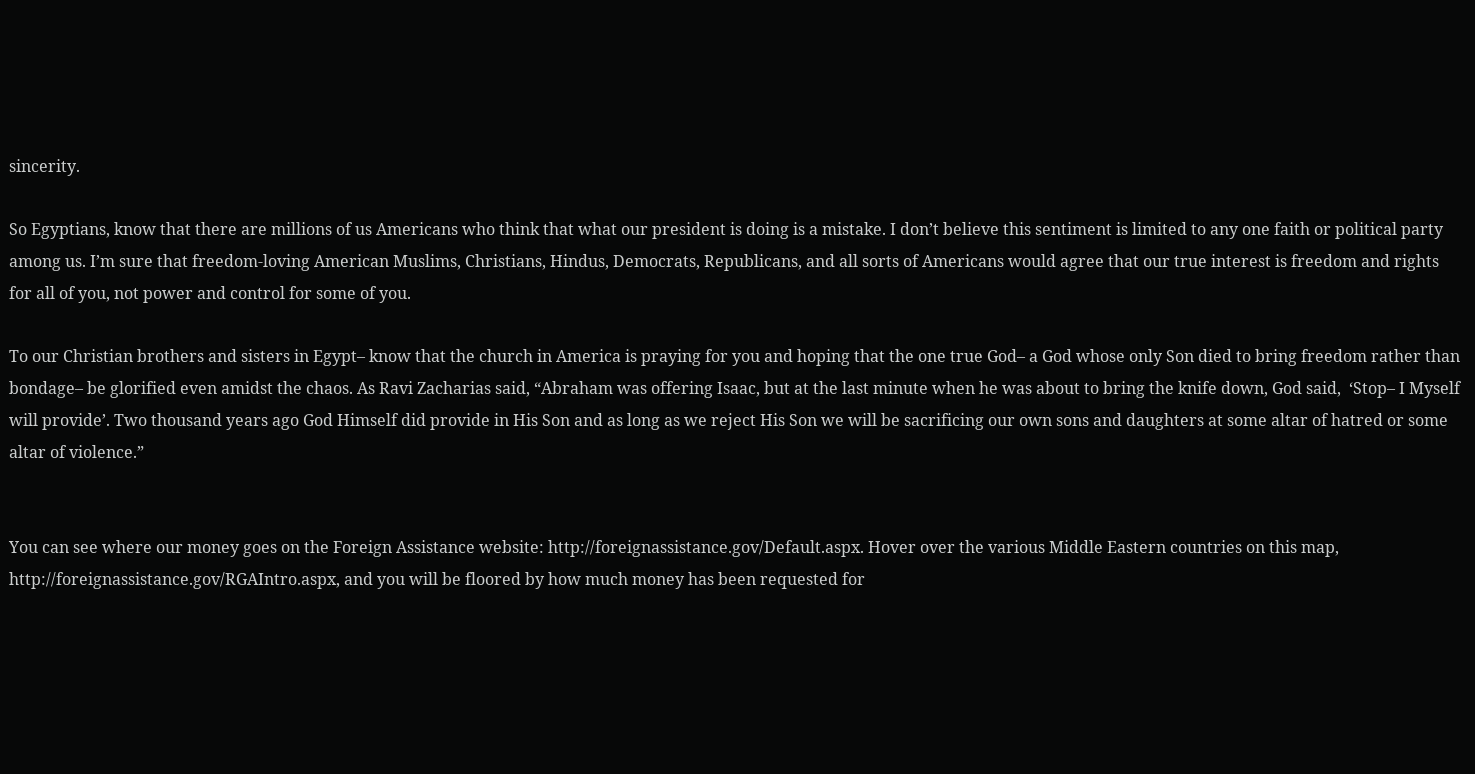sincerity.

So Egyptians, know that there are millions of us Americans who think that what our president is doing is a mistake. I don’t believe this sentiment is limited to any one faith or political party among us. I’m sure that freedom-loving American Muslims, Christians, Hindus, Democrats, Republicans, and all sorts of Americans would agree that our true interest is freedom and rights for all of you, not power and control for some of you.

To our Christian brothers and sisters in Egypt– know that the church in America is praying for you and hoping that the one true God– a God whose only Son died to bring freedom rather than bondage– be glorified even amidst the chaos. As Ravi Zacharias said, “Abraham was offering Isaac, but at the last minute when he was about to bring the knife down, God said,  ‘Stop– I Myself will provide’. Two thousand years ago God Himself did provide in His Son and as long as we reject His Son we will be sacrificing our own sons and daughters at some altar of hatred or some altar of violence.”


You can see where our money goes on the Foreign Assistance website: http://foreignassistance.gov/Default.aspx. Hover over the various Middle Eastern countries on this map, http://foreignassistance.gov/RGAIntro.aspx, and you will be floored by how much money has been requested for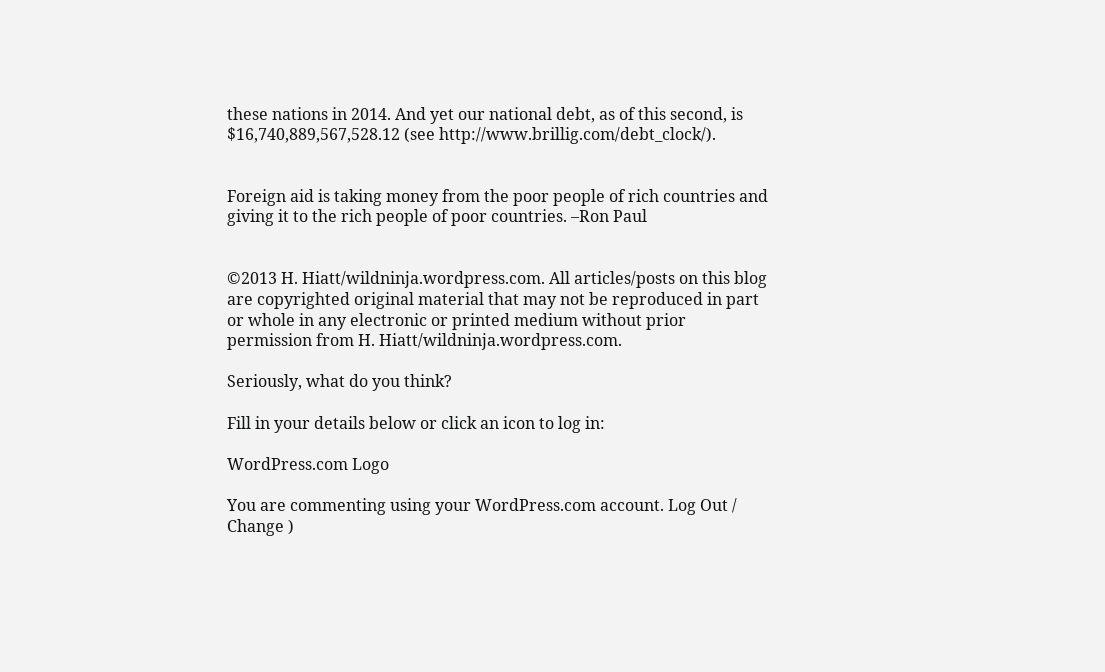these nations in 2014. And yet our national debt, as of this second, is $16,740,889,567,528.12 (see http://www.brillig.com/debt_clock/).


Foreign aid is taking money from the poor people of rich countries and giving it to the rich people of poor countries. –Ron Paul


©2013 H. Hiatt/wildninja.wordpress.com. All articles/posts on this blog are copyrighted original material that may not be reproduced in part or whole in any electronic or printed medium without prior permission from H. Hiatt/wildninja.wordpress.com.

Seriously, what do you think?

Fill in your details below or click an icon to log in:

WordPress.com Logo

You are commenting using your WordPress.com account. Log Out /  Change )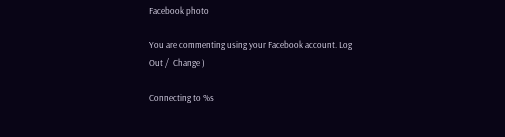Facebook photo

You are commenting using your Facebook account. Log Out /  Change )

Connecting to %s